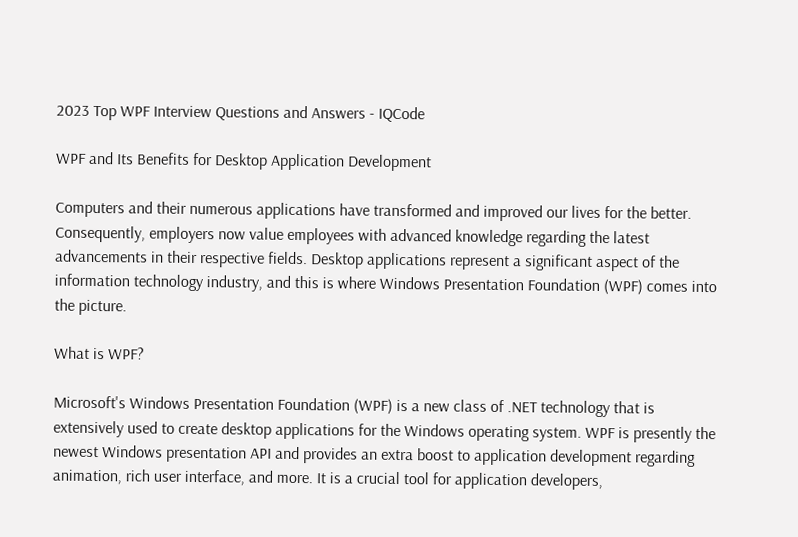2023 Top WPF Interview Questions and Answers - IQCode

WPF and Its Benefits for Desktop Application Development

Computers and their numerous applications have transformed and improved our lives for the better. Consequently, employers now value employees with advanced knowledge regarding the latest advancements in their respective fields. Desktop applications represent a significant aspect of the information technology industry, and this is where Windows Presentation Foundation (WPF) comes into the picture.

What is WPF?

Microsoft's Windows Presentation Foundation (WPF) is a new class of .NET technology that is extensively used to create desktop applications for the Windows operating system. WPF is presently the newest Windows presentation API and provides an extra boost to application development regarding animation, rich user interface, and more. It is a crucial tool for application developers,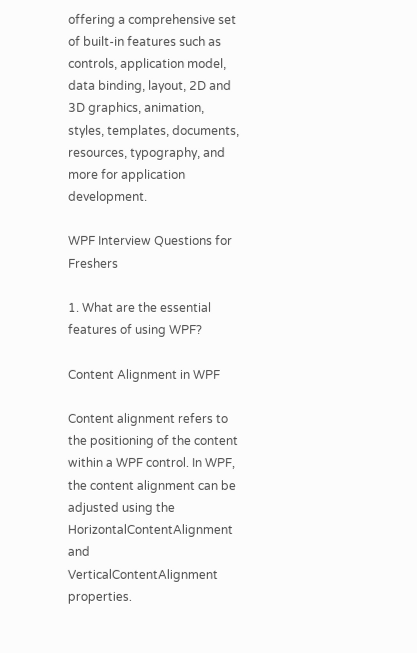offering a comprehensive set of built-in features such as controls, application model, data binding, layout, 2D and 3D graphics, animation, styles, templates, documents, resources, typography, and more for application development.

WPF Interview Questions for Freshers

1. What are the essential features of using WPF?

Content Alignment in WPF

Content alignment refers to the positioning of the content within a WPF control. In WPF, the content alignment can be adjusted using the HorizontalContentAlignment and VerticalContentAlignment properties.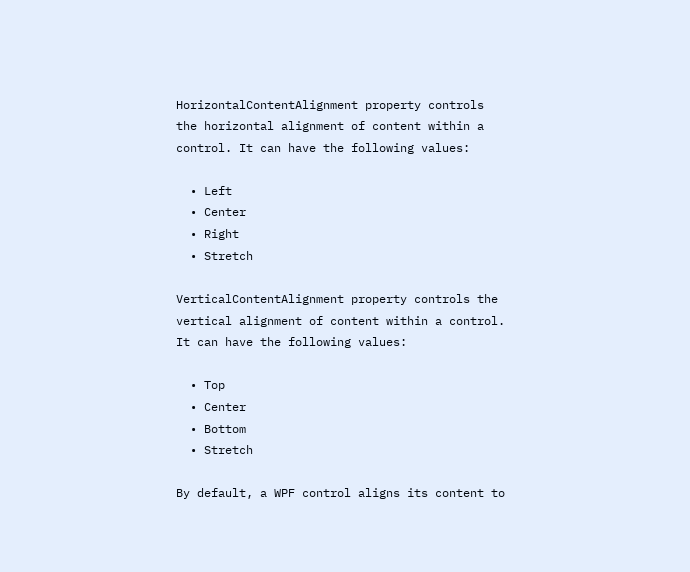HorizontalContentAlignment property controls the horizontal alignment of content within a control. It can have the following values:

  • Left
  • Center
  • Right
  • Stretch

VerticalContentAlignment property controls the vertical alignment of content within a control. It can have the following values:

  • Top
  • Center
  • Bottom
  • Stretch

By default, a WPF control aligns its content to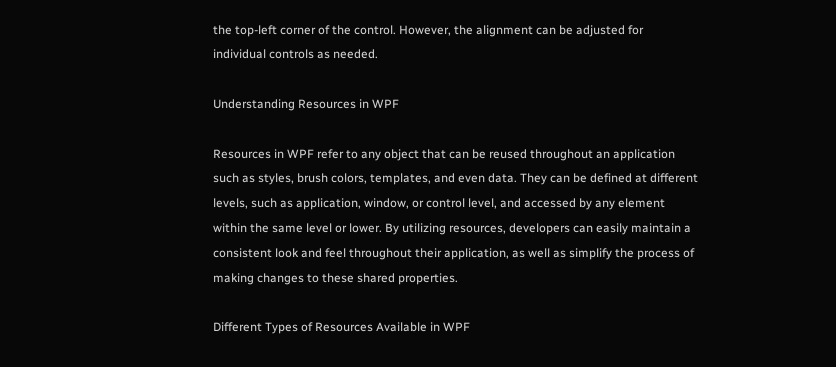the top-left corner of the control. However, the alignment can be adjusted for individual controls as needed.

Understanding Resources in WPF

Resources in WPF refer to any object that can be reused throughout an application such as styles, brush colors, templates, and even data. They can be defined at different levels, such as application, window, or control level, and accessed by any element within the same level or lower. By utilizing resources, developers can easily maintain a consistent look and feel throughout their application, as well as simplify the process of making changes to these shared properties.

Different Types of Resources Available in WPF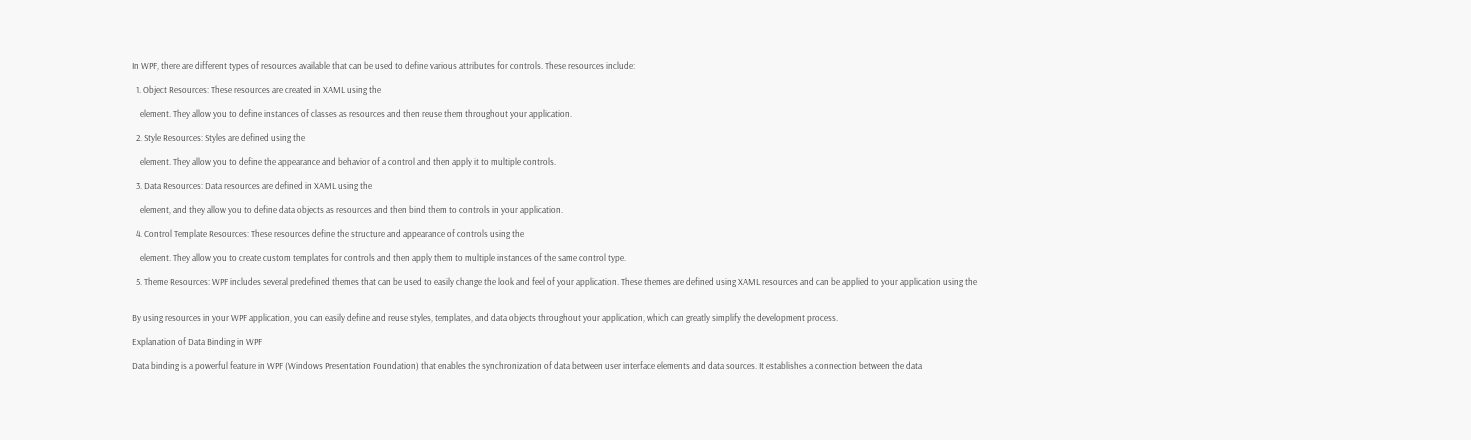In WPF, there are different types of resources available that can be used to define various attributes for controls. These resources include:

  1. Object Resources: These resources are created in XAML using the

    element. They allow you to define instances of classes as resources and then reuse them throughout your application.

  2. Style Resources: Styles are defined using the

    element. They allow you to define the appearance and behavior of a control and then apply it to multiple controls.

  3. Data Resources: Data resources are defined in XAML using the

    element, and they allow you to define data objects as resources and then bind them to controls in your application.

  4. Control Template Resources: These resources define the structure and appearance of controls using the

    element. They allow you to create custom templates for controls and then apply them to multiple instances of the same control type.

  5. Theme Resources: WPF includes several predefined themes that can be used to easily change the look and feel of your application. These themes are defined using XAML resources and can be applied to your application using the


By using resources in your WPF application, you can easily define and reuse styles, templates, and data objects throughout your application, which can greatly simplify the development process.

Explanation of Data Binding in WPF

Data binding is a powerful feature in WPF (Windows Presentation Foundation) that enables the synchronization of data between user interface elements and data sources. It establishes a connection between the data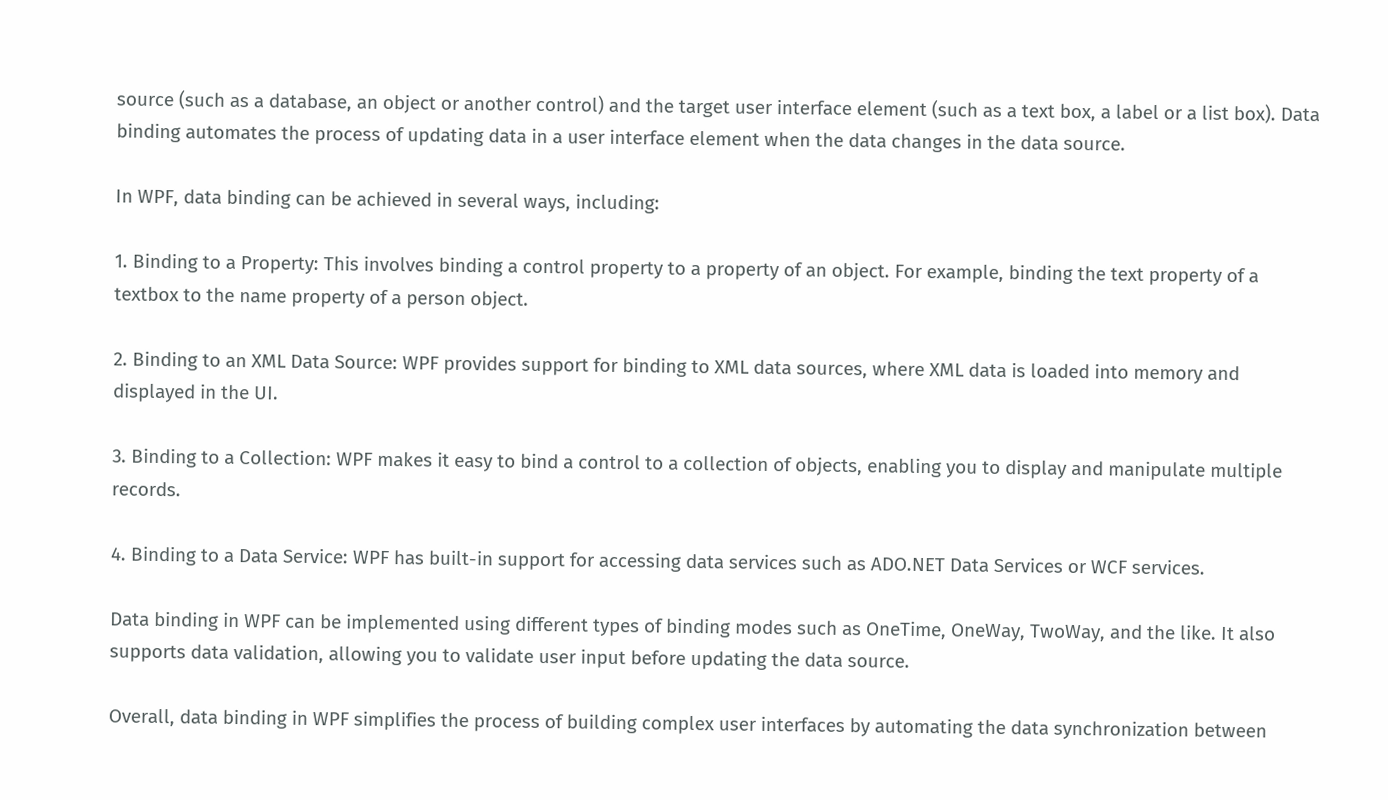source (such as a database, an object or another control) and the target user interface element (such as a text box, a label or a list box). Data binding automates the process of updating data in a user interface element when the data changes in the data source.

In WPF, data binding can be achieved in several ways, including:

1. Binding to a Property: This involves binding a control property to a property of an object. For example, binding the text property of a textbox to the name property of a person object.

2. Binding to an XML Data Source: WPF provides support for binding to XML data sources, where XML data is loaded into memory and displayed in the UI.

3. Binding to a Collection: WPF makes it easy to bind a control to a collection of objects, enabling you to display and manipulate multiple records.

4. Binding to a Data Service: WPF has built-in support for accessing data services such as ADO.NET Data Services or WCF services.

Data binding in WPF can be implemented using different types of binding modes such as OneTime, OneWay, TwoWay, and the like. It also supports data validation, allowing you to validate user input before updating the data source.

Overall, data binding in WPF simplifies the process of building complex user interfaces by automating the data synchronization between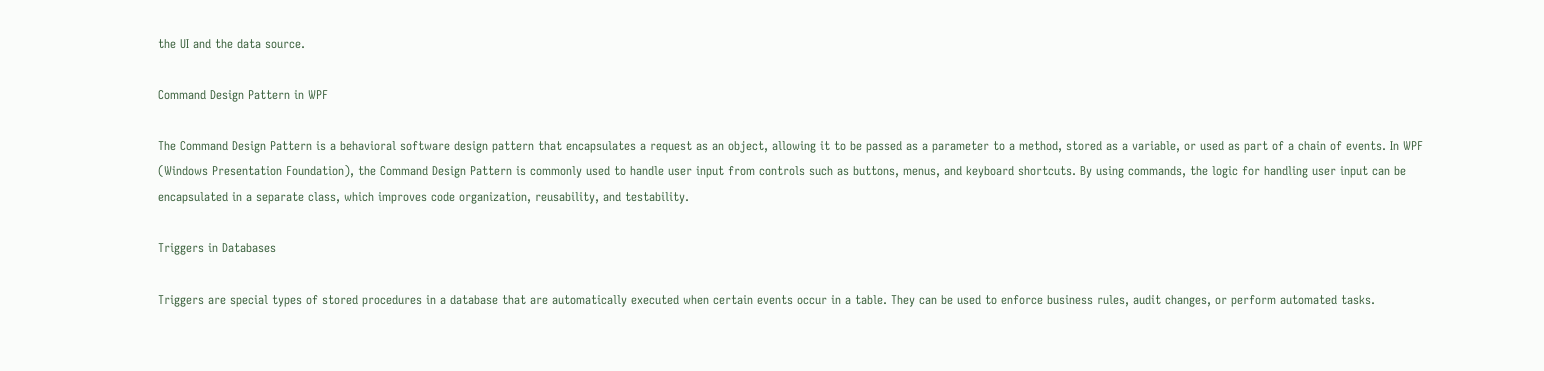the UI and the data source.

Command Design Pattern in WPF

The Command Design Pattern is a behavioral software design pattern that encapsulates a request as an object, allowing it to be passed as a parameter to a method, stored as a variable, or used as part of a chain of events. In WPF (Windows Presentation Foundation), the Command Design Pattern is commonly used to handle user input from controls such as buttons, menus, and keyboard shortcuts. By using commands, the logic for handling user input can be encapsulated in a separate class, which improves code organization, reusability, and testability.

Triggers in Databases

Triggers are special types of stored procedures in a database that are automatically executed when certain events occur in a table. They can be used to enforce business rules, audit changes, or perform automated tasks.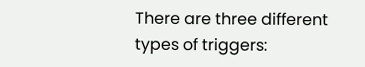There are three different types of triggers: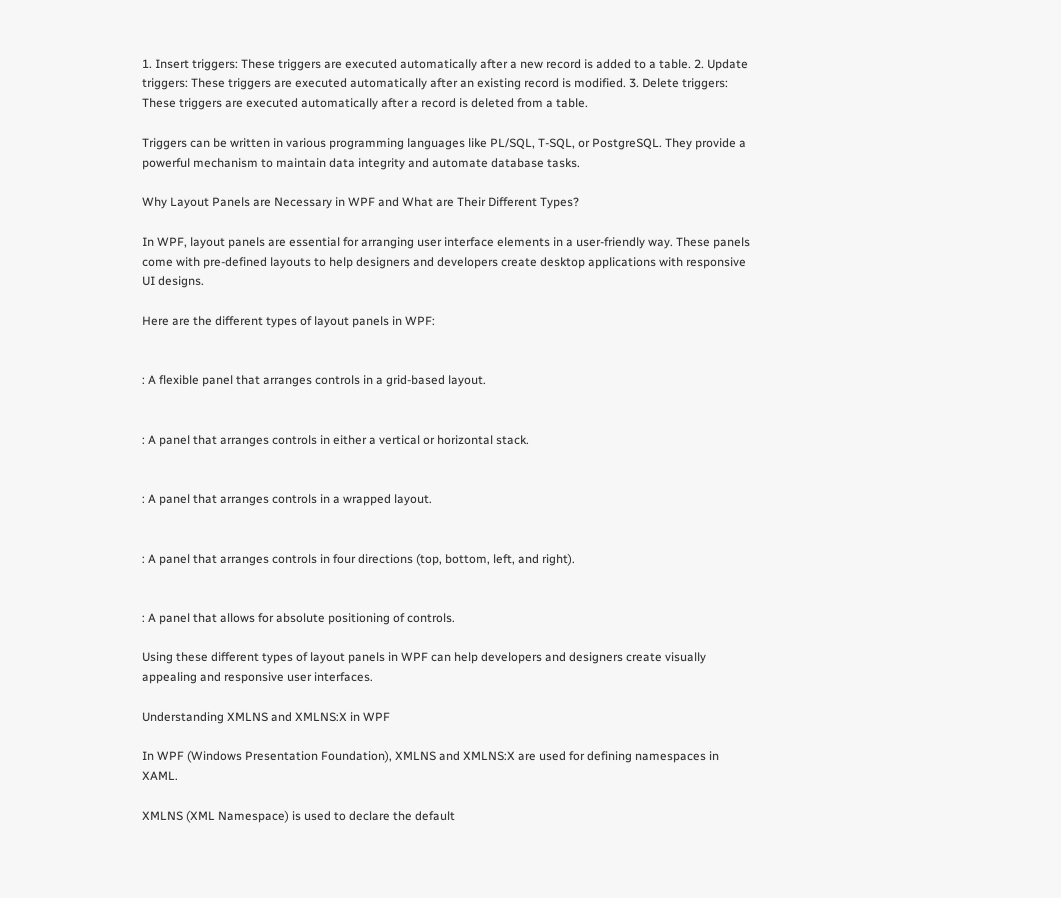1. Insert triggers: These triggers are executed automatically after a new record is added to a table. 2. Update triggers: These triggers are executed automatically after an existing record is modified. 3. Delete triggers: These triggers are executed automatically after a record is deleted from a table.

Triggers can be written in various programming languages like PL/SQL, T-SQL, or PostgreSQL. They provide a powerful mechanism to maintain data integrity and automate database tasks.

Why Layout Panels are Necessary in WPF and What are Their Different Types?

In WPF, layout panels are essential for arranging user interface elements in a user-friendly way. These panels come with pre-defined layouts to help designers and developers create desktop applications with responsive UI designs.

Here are the different types of layout panels in WPF:


: A flexible panel that arranges controls in a grid-based layout.


: A panel that arranges controls in either a vertical or horizontal stack.


: A panel that arranges controls in a wrapped layout.


: A panel that arranges controls in four directions (top, bottom, left, and right).


: A panel that allows for absolute positioning of controls.

Using these different types of layout panels in WPF can help developers and designers create visually appealing and responsive user interfaces.

Understanding XMLNS and XMLNS:X in WPF

In WPF (Windows Presentation Foundation), XMLNS and XMLNS:X are used for defining namespaces in XAML.

XMLNS (XML Namespace) is used to declare the default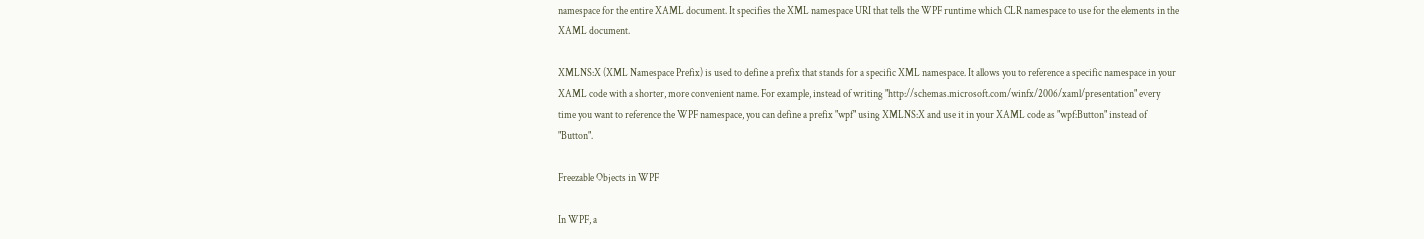namespace for the entire XAML document. It specifies the XML namespace URI that tells the WPF runtime which CLR namespace to use for the elements in the XAML document.

XMLNS:X (XML Namespace Prefix) is used to define a prefix that stands for a specific XML namespace. It allows you to reference a specific namespace in your XAML code with a shorter, more convenient name. For example, instead of writing "http://schemas.microsoft.com/winfx/2006/xaml/presentation" every time you want to reference the WPF namespace, you can define a prefix "wpf" using XMLNS:X and use it in your XAML code as "wpf:Button" instead of "Button".

Freezable Objects in WPF

In WPF, a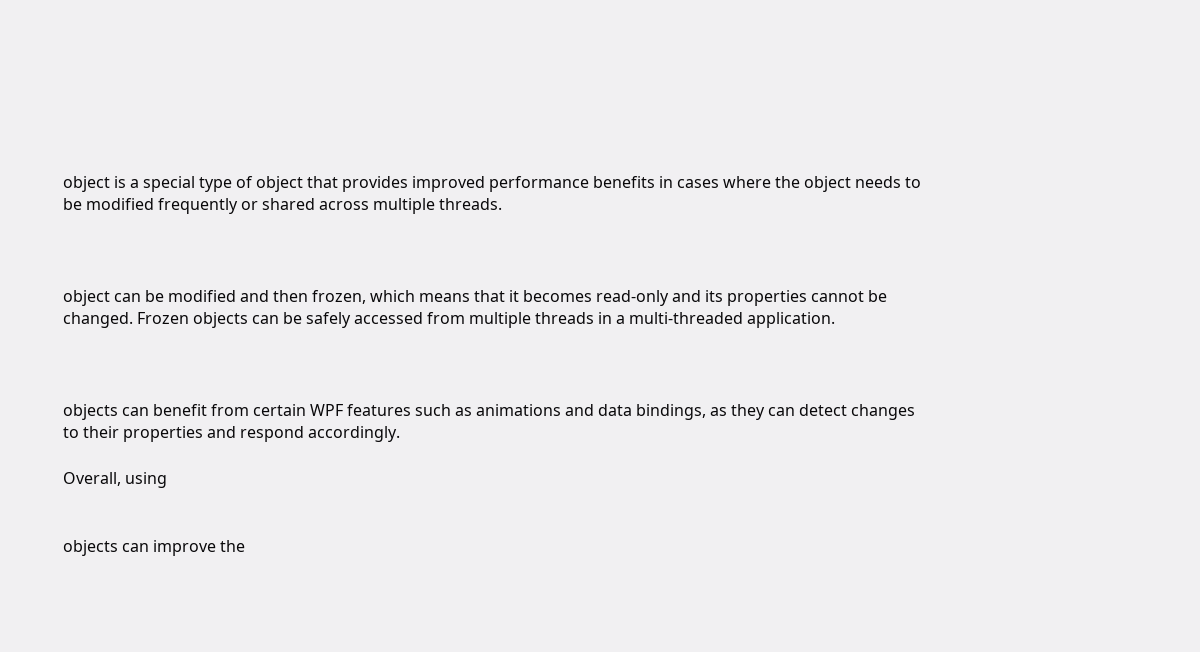object is a special type of object that provides improved performance benefits in cases where the object needs to be modified frequently or shared across multiple threads.



object can be modified and then frozen, which means that it becomes read-only and its properties cannot be changed. Frozen objects can be safely accessed from multiple threads in a multi-threaded application.



objects can benefit from certain WPF features such as animations and data bindings, as they can detect changes to their properties and respond accordingly.

Overall, using


objects can improve the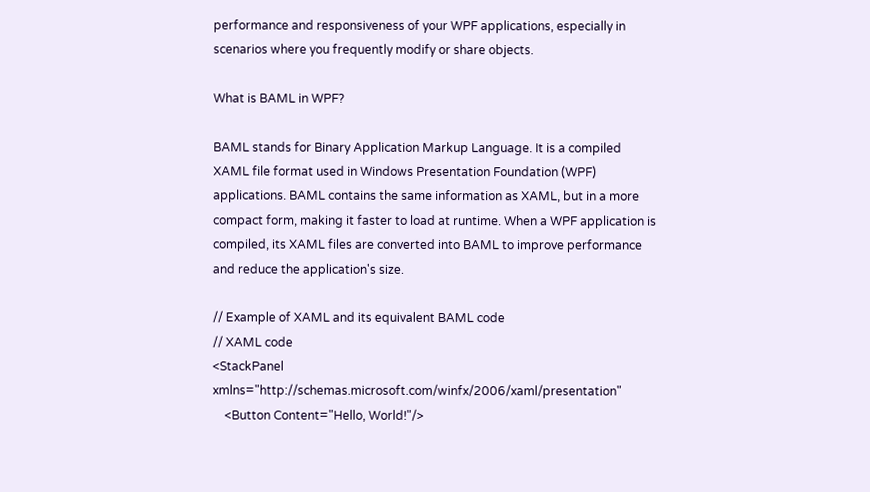performance and responsiveness of your WPF applications, especially in scenarios where you frequently modify or share objects.

What is BAML in WPF?

BAML stands for Binary Application Markup Language. It is a compiled XAML file format used in Windows Presentation Foundation (WPF) applications. BAML contains the same information as XAML, but in a more compact form, making it faster to load at runtime. When a WPF application is compiled, its XAML files are converted into BAML to improve performance and reduce the application's size.

// Example of XAML and its equivalent BAML code
// XAML code
<StackPanel xmlns="http://schemas.microsoft.com/winfx/2006/xaml/presentation"
    <Button Content="Hello, World!"/>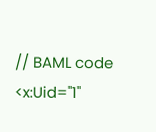// BAML code
<x:Uid="1"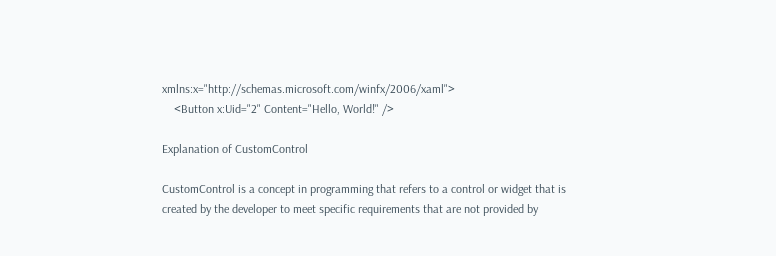xmlns:x="http://schemas.microsoft.com/winfx/2006/xaml">
    <Button x:Uid="2" Content="Hello, World!" />

Explanation of CustomControl

CustomControl is a concept in programming that refers to a control or widget that is created by the developer to meet specific requirements that are not provided by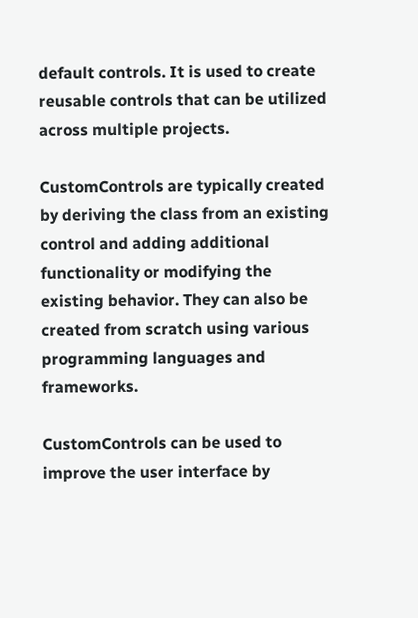default controls. It is used to create reusable controls that can be utilized across multiple projects.

CustomControls are typically created by deriving the class from an existing control and adding additional functionality or modifying the existing behavior. They can also be created from scratch using various programming languages and frameworks.

CustomControls can be used to improve the user interface by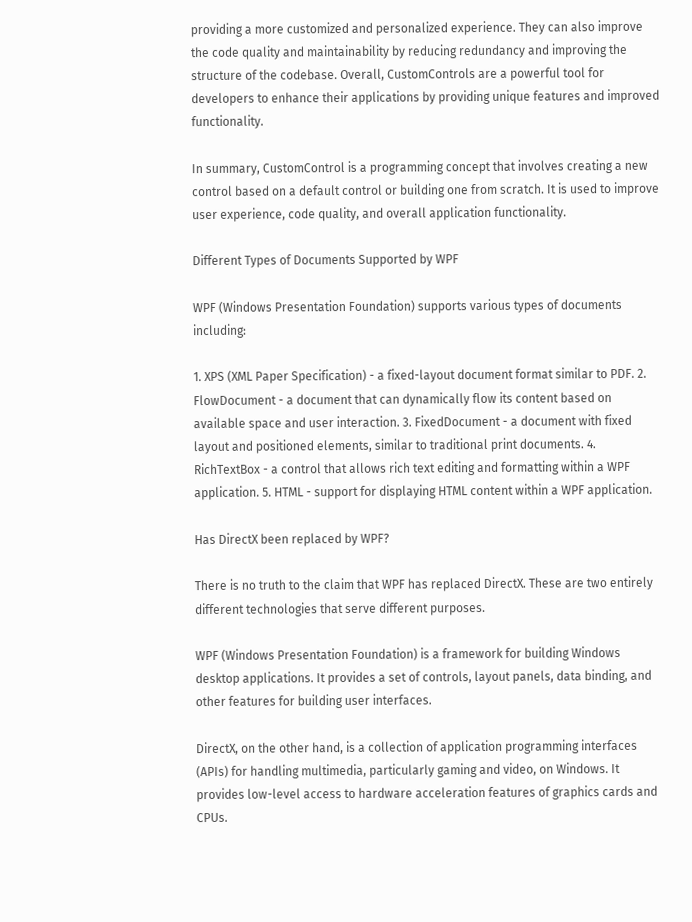providing a more customized and personalized experience. They can also improve the code quality and maintainability by reducing redundancy and improving the structure of the codebase. Overall, CustomControls are a powerful tool for developers to enhance their applications by providing unique features and improved functionality.

In summary, CustomControl is a programming concept that involves creating a new control based on a default control or building one from scratch. It is used to improve user experience, code quality, and overall application functionality.

Different Types of Documents Supported by WPF

WPF (Windows Presentation Foundation) supports various types of documents including:

1. XPS (XML Paper Specification) - a fixed-layout document format similar to PDF. 2. FlowDocument - a document that can dynamically flow its content based on available space and user interaction. 3. FixedDocument - a document with fixed layout and positioned elements, similar to traditional print documents. 4. RichTextBox - a control that allows rich text editing and formatting within a WPF application. 5. HTML - support for displaying HTML content within a WPF application.

Has DirectX been replaced by WPF?

There is no truth to the claim that WPF has replaced DirectX. These are two entirely different technologies that serve different purposes.

WPF (Windows Presentation Foundation) is a framework for building Windows desktop applications. It provides a set of controls, layout panels, data binding, and other features for building user interfaces.

DirectX, on the other hand, is a collection of application programming interfaces (APIs) for handling multimedia, particularly gaming and video, on Windows. It provides low-level access to hardware acceleration features of graphics cards and CPUs.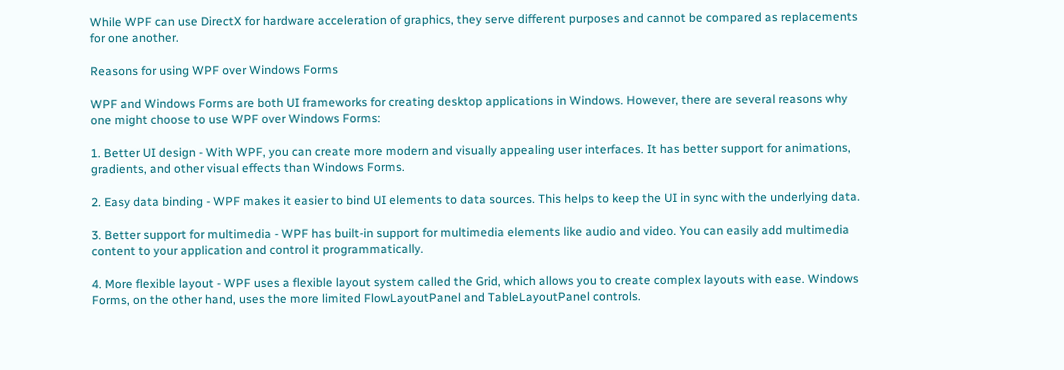While WPF can use DirectX for hardware acceleration of graphics, they serve different purposes and cannot be compared as replacements for one another.

Reasons for using WPF over Windows Forms

WPF and Windows Forms are both UI frameworks for creating desktop applications in Windows. However, there are several reasons why one might choose to use WPF over Windows Forms:

1. Better UI design - With WPF, you can create more modern and visually appealing user interfaces. It has better support for animations, gradients, and other visual effects than Windows Forms.

2. Easy data binding - WPF makes it easier to bind UI elements to data sources. This helps to keep the UI in sync with the underlying data.

3. Better support for multimedia - WPF has built-in support for multimedia elements like audio and video. You can easily add multimedia content to your application and control it programmatically.

4. More flexible layout - WPF uses a flexible layout system called the Grid, which allows you to create complex layouts with ease. Windows Forms, on the other hand, uses the more limited FlowLayoutPanel and TableLayoutPanel controls.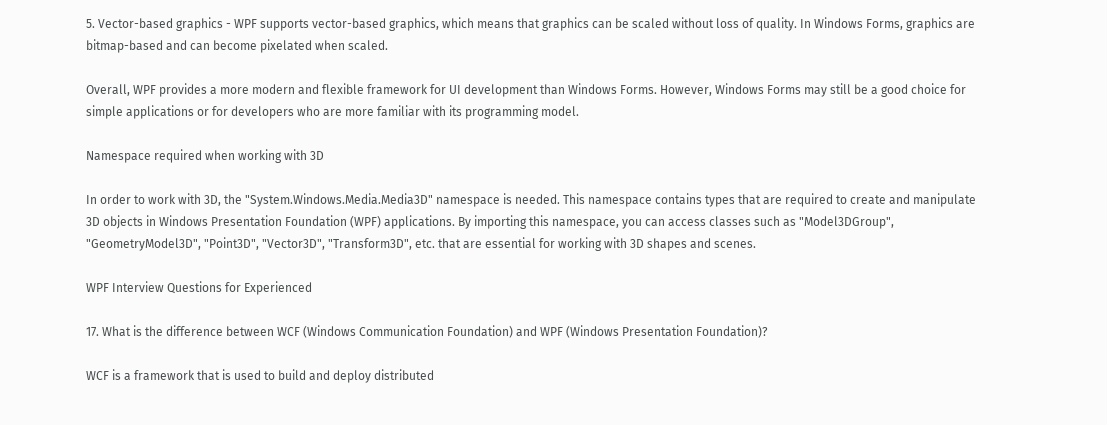5. Vector-based graphics - WPF supports vector-based graphics, which means that graphics can be scaled without loss of quality. In Windows Forms, graphics are bitmap-based and can become pixelated when scaled.

Overall, WPF provides a more modern and flexible framework for UI development than Windows Forms. However, Windows Forms may still be a good choice for simple applications or for developers who are more familiar with its programming model.

Namespace required when working with 3D

In order to work with 3D, the "System.Windows.Media.Media3D" namespace is needed. This namespace contains types that are required to create and manipulate 3D objects in Windows Presentation Foundation (WPF) applications. By importing this namespace, you can access classes such as "Model3DGroup", "GeometryModel3D", "Point3D", "Vector3D", "Transform3D", etc. that are essential for working with 3D shapes and scenes.

WPF Interview Questions for Experienced

17. What is the difference between WCF (Windows Communication Foundation) and WPF (Windows Presentation Foundation)?

WCF is a framework that is used to build and deploy distributed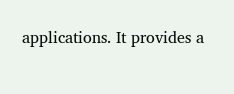applications. It provides a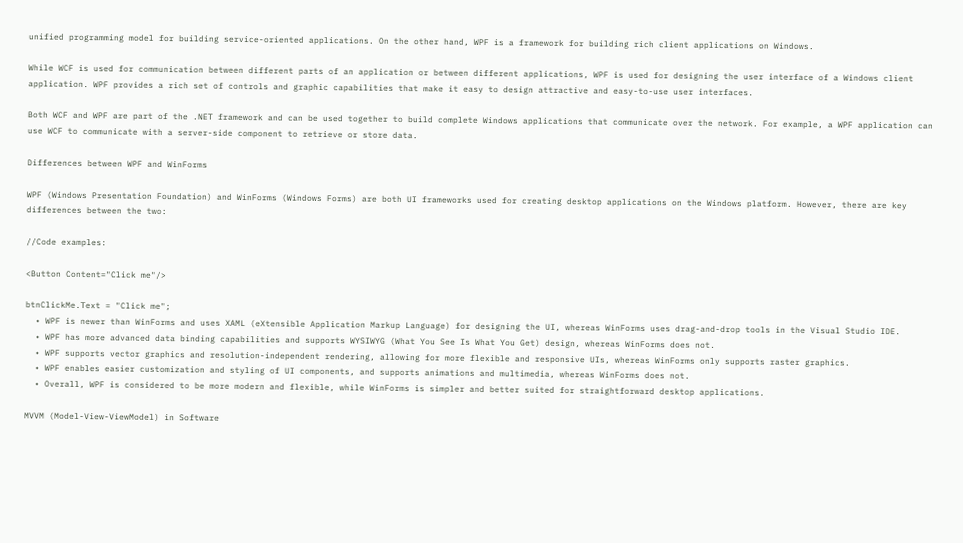unified programming model for building service-oriented applications. On the other hand, WPF is a framework for building rich client applications on Windows.

While WCF is used for communication between different parts of an application or between different applications, WPF is used for designing the user interface of a Windows client application. WPF provides a rich set of controls and graphic capabilities that make it easy to design attractive and easy-to-use user interfaces.

Both WCF and WPF are part of the .NET framework and can be used together to build complete Windows applications that communicate over the network. For example, a WPF application can use WCF to communicate with a server-side component to retrieve or store data.

Differences between WPF and WinForms

WPF (Windows Presentation Foundation) and WinForms (Windows Forms) are both UI frameworks used for creating desktop applications on the Windows platform. However, there are key differences between the two:

//Code examples:

<Button Content="Click me"/>

btnClickMe.Text = "Click me";
  • WPF is newer than WinForms and uses XAML (eXtensible Application Markup Language) for designing the UI, whereas WinForms uses drag-and-drop tools in the Visual Studio IDE.
  • WPF has more advanced data binding capabilities and supports WYSIWYG (What You See Is What You Get) design, whereas WinForms does not.
  • WPF supports vector graphics and resolution-independent rendering, allowing for more flexible and responsive UIs, whereas WinForms only supports raster graphics.
  • WPF enables easier customization and styling of UI components, and supports animations and multimedia, whereas WinForms does not.
  • Overall, WPF is considered to be more modern and flexible, while WinForms is simpler and better suited for straightforward desktop applications.

MVVM (Model-View-ViewModel) in Software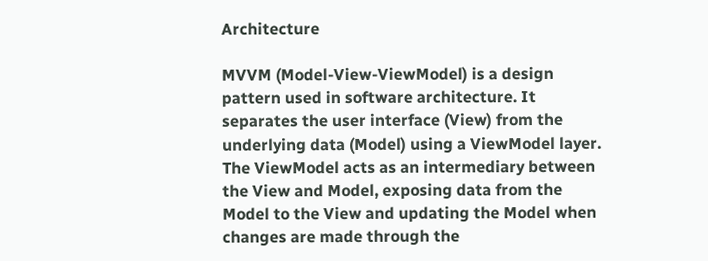Architecture

MVVM (Model-View-ViewModel) is a design pattern used in software architecture. It separates the user interface (View) from the underlying data (Model) using a ViewModel layer. The ViewModel acts as an intermediary between the View and Model, exposing data from the Model to the View and updating the Model when changes are made through the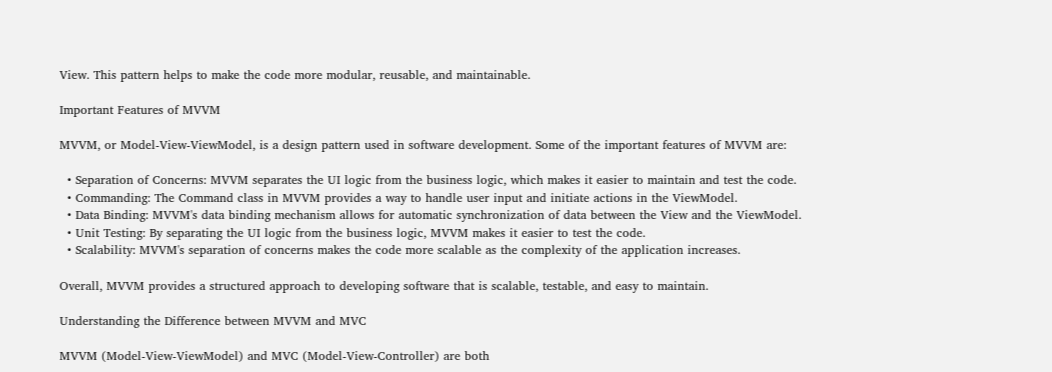View. This pattern helps to make the code more modular, reusable, and maintainable.

Important Features of MVVM

MVVM, or Model-View-ViewModel, is a design pattern used in software development. Some of the important features of MVVM are:

  • Separation of Concerns: MVVM separates the UI logic from the business logic, which makes it easier to maintain and test the code.
  • Commanding: The Command class in MVVM provides a way to handle user input and initiate actions in the ViewModel.
  • Data Binding: MVVM's data binding mechanism allows for automatic synchronization of data between the View and the ViewModel.
  • Unit Testing: By separating the UI logic from the business logic, MVVM makes it easier to test the code.
  • Scalability: MVVM's separation of concerns makes the code more scalable as the complexity of the application increases.

Overall, MVVM provides a structured approach to developing software that is scalable, testable, and easy to maintain.

Understanding the Difference between MVVM and MVC

MVVM (Model-View-ViewModel) and MVC (Model-View-Controller) are both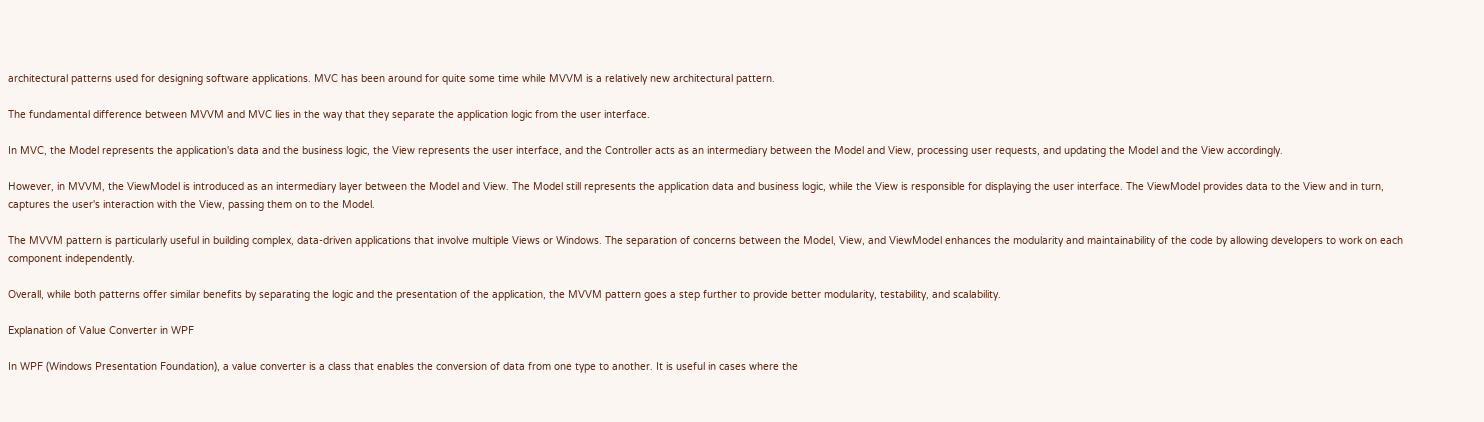architectural patterns used for designing software applications. MVC has been around for quite some time while MVVM is a relatively new architectural pattern.

The fundamental difference between MVVM and MVC lies in the way that they separate the application logic from the user interface.

In MVC, the Model represents the application's data and the business logic, the View represents the user interface, and the Controller acts as an intermediary between the Model and View, processing user requests, and updating the Model and the View accordingly.

However, in MVVM, the ViewModel is introduced as an intermediary layer between the Model and View. The Model still represents the application data and business logic, while the View is responsible for displaying the user interface. The ViewModel provides data to the View and in turn, captures the user's interaction with the View, passing them on to the Model.

The MVVM pattern is particularly useful in building complex, data-driven applications that involve multiple Views or Windows. The separation of concerns between the Model, View, and ViewModel enhances the modularity and maintainability of the code by allowing developers to work on each component independently.

Overall, while both patterns offer similar benefits by separating the logic and the presentation of the application, the MVVM pattern goes a step further to provide better modularity, testability, and scalability.

Explanation of Value Converter in WPF

In WPF (Windows Presentation Foundation), a value converter is a class that enables the conversion of data from one type to another. It is useful in cases where the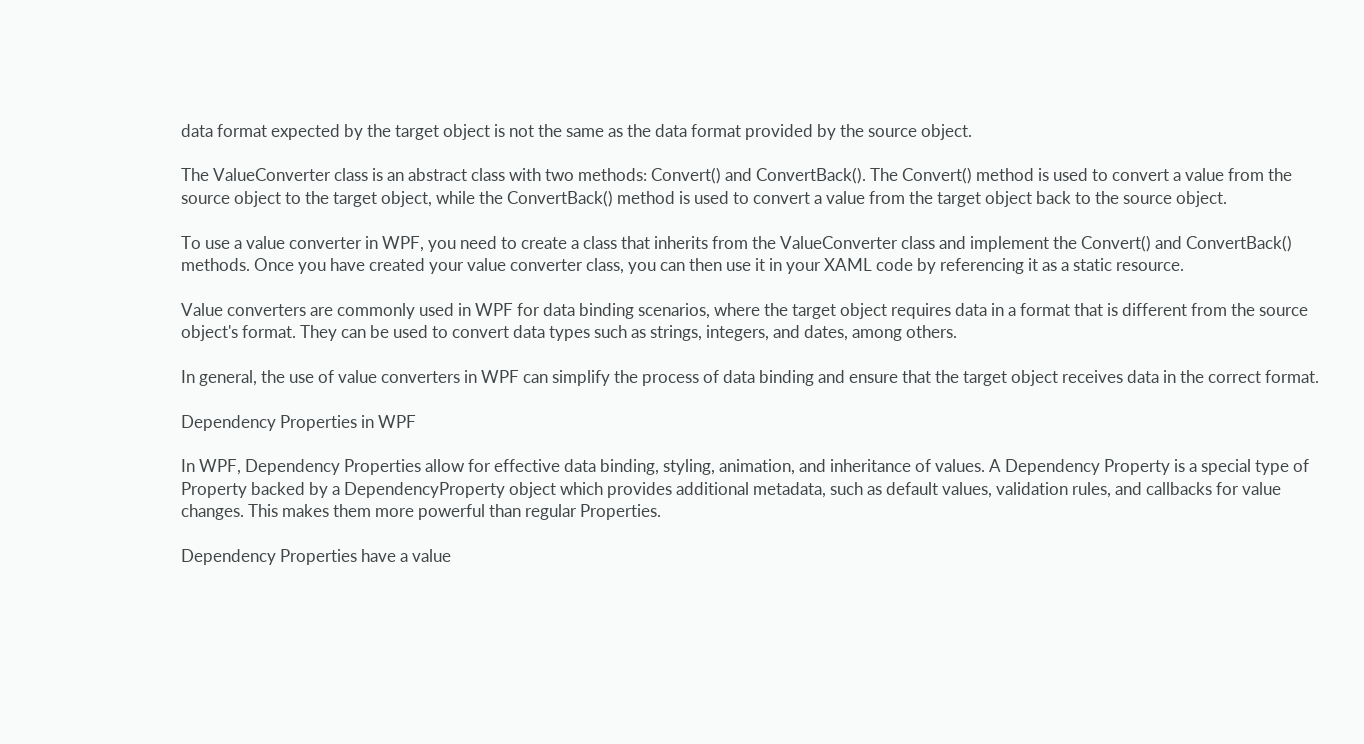data format expected by the target object is not the same as the data format provided by the source object.

The ValueConverter class is an abstract class with two methods: Convert() and ConvertBack(). The Convert() method is used to convert a value from the source object to the target object, while the ConvertBack() method is used to convert a value from the target object back to the source object.

To use a value converter in WPF, you need to create a class that inherits from the ValueConverter class and implement the Convert() and ConvertBack() methods. Once you have created your value converter class, you can then use it in your XAML code by referencing it as a static resource.

Value converters are commonly used in WPF for data binding scenarios, where the target object requires data in a format that is different from the source object's format. They can be used to convert data types such as strings, integers, and dates, among others.

In general, the use of value converters in WPF can simplify the process of data binding and ensure that the target object receives data in the correct format.

Dependency Properties in WPF

In WPF, Dependency Properties allow for effective data binding, styling, animation, and inheritance of values. A Dependency Property is a special type of Property backed by a DependencyProperty object which provides additional metadata, such as default values, validation rules, and callbacks for value changes. This makes them more powerful than regular Properties.

Dependency Properties have a value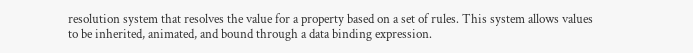resolution system that resolves the value for a property based on a set of rules. This system allows values to be inherited, animated, and bound through a data binding expression.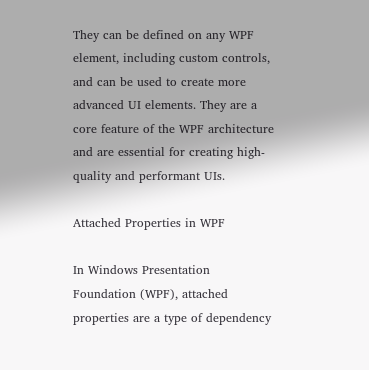They can be defined on any WPF element, including custom controls, and can be used to create more advanced UI elements. They are a core feature of the WPF architecture and are essential for creating high-quality and performant UIs.

Attached Properties in WPF

In Windows Presentation Foundation (WPF), attached properties are a type of dependency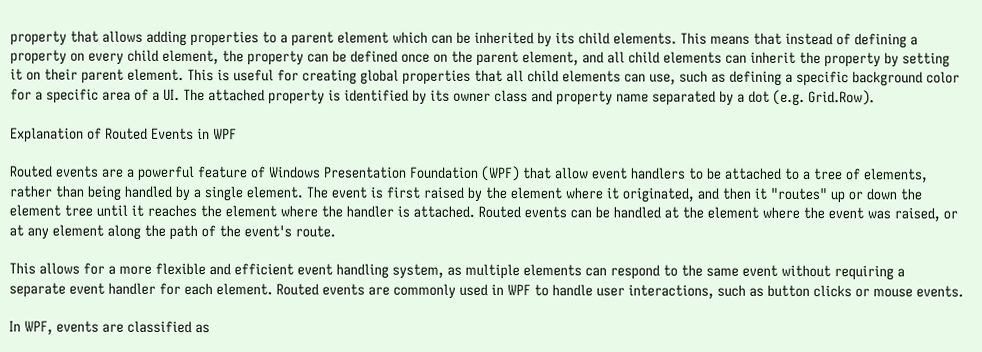property that allows adding properties to a parent element which can be inherited by its child elements. This means that instead of defining a property on every child element, the property can be defined once on the parent element, and all child elements can inherit the property by setting it on their parent element. This is useful for creating global properties that all child elements can use, such as defining a specific background color for a specific area of a UI. The attached property is identified by its owner class and property name separated by a dot (e.g. Grid.Row).

Explanation of Routed Events in WPF

Routed events are a powerful feature of Windows Presentation Foundation (WPF) that allow event handlers to be attached to a tree of elements, rather than being handled by a single element. The event is first raised by the element where it originated, and then it "routes" up or down the element tree until it reaches the element where the handler is attached. Routed events can be handled at the element where the event was raised, or at any element along the path of the event's route.

This allows for a more flexible and efficient event handling system, as multiple elements can respond to the same event without requiring a separate event handler for each element. Routed events are commonly used in WPF to handle user interactions, such as button clicks or mouse events.

In WPF, events are classified as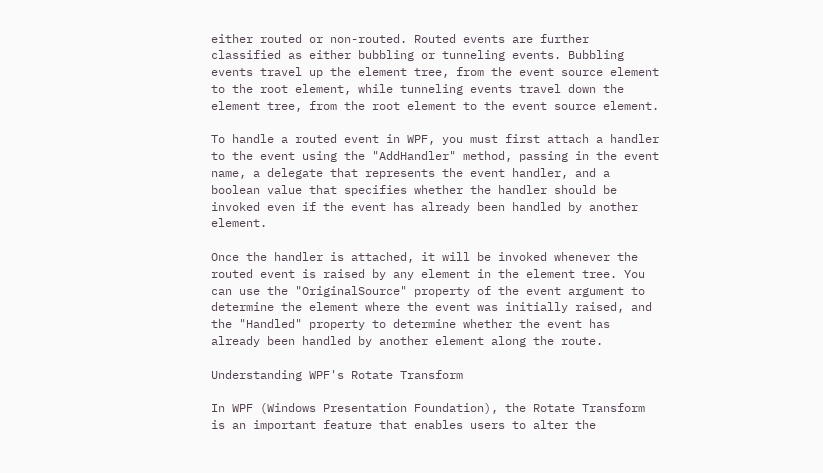either routed or non-routed. Routed events are further classified as either bubbling or tunneling events. Bubbling events travel up the element tree, from the event source element to the root element, while tunneling events travel down the element tree, from the root element to the event source element.

To handle a routed event in WPF, you must first attach a handler to the event using the "AddHandler" method, passing in the event name, a delegate that represents the event handler, and a boolean value that specifies whether the handler should be invoked even if the event has already been handled by another element.

Once the handler is attached, it will be invoked whenever the routed event is raised by any element in the element tree. You can use the "OriginalSource" property of the event argument to determine the element where the event was initially raised, and the "Handled" property to determine whether the event has already been handled by another element along the route.

Understanding WPF's Rotate Transform

In WPF (Windows Presentation Foundation), the Rotate Transform is an important feature that enables users to alter the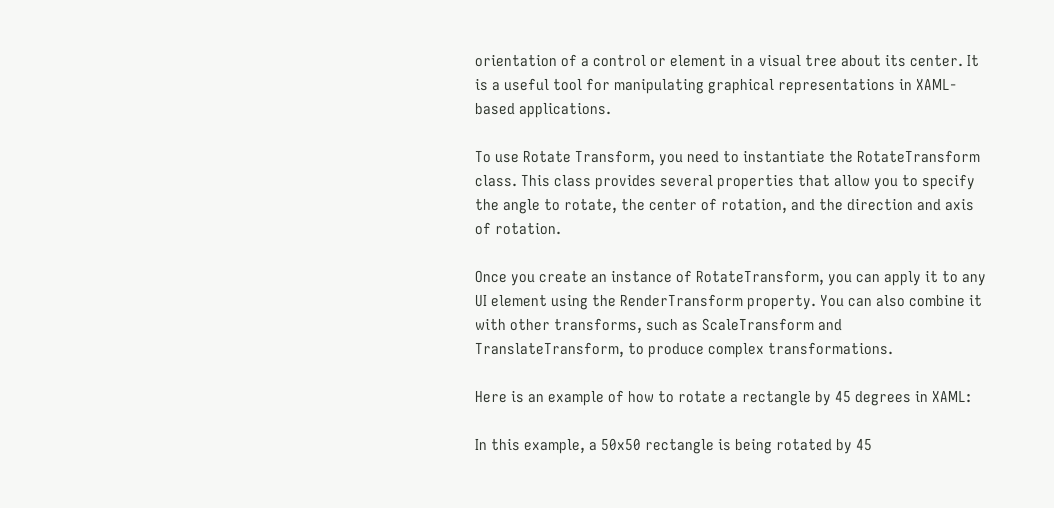orientation of a control or element in a visual tree about its center. It is a useful tool for manipulating graphical representations in XAML-based applications.

To use Rotate Transform, you need to instantiate the RotateTransform class. This class provides several properties that allow you to specify the angle to rotate, the center of rotation, and the direction and axis of rotation.

Once you create an instance of RotateTransform, you can apply it to any UI element using the RenderTransform property. You can also combine it with other transforms, such as ScaleTransform and TranslateTransform, to produce complex transformations.

Here is an example of how to rotate a rectangle by 45 degrees in XAML:

In this example, a 50x50 rectangle is being rotated by 45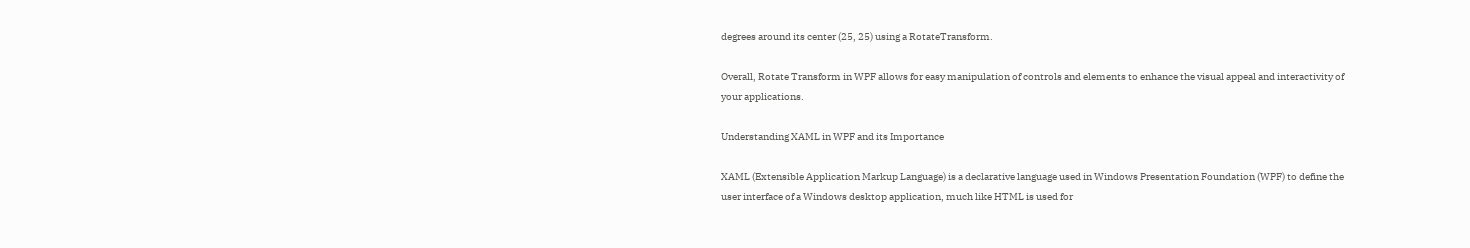degrees around its center (25, 25) using a RotateTransform.

Overall, Rotate Transform in WPF allows for easy manipulation of controls and elements to enhance the visual appeal and interactivity of your applications.

Understanding XAML in WPF and its Importance

XAML (Extensible Application Markup Language) is a declarative language used in Windows Presentation Foundation (WPF) to define the user interface of a Windows desktop application, much like HTML is used for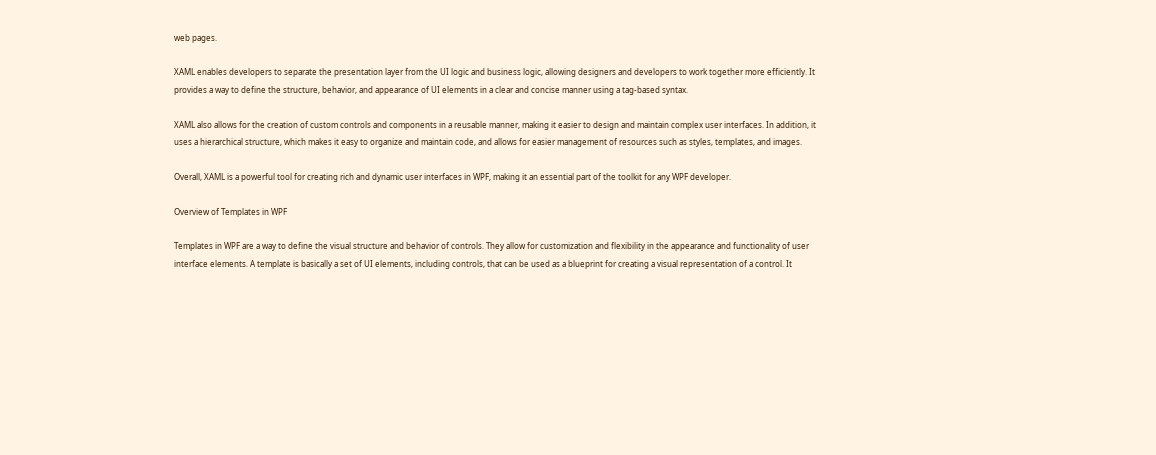web pages.

XAML enables developers to separate the presentation layer from the UI logic and business logic, allowing designers and developers to work together more efficiently. It provides a way to define the structure, behavior, and appearance of UI elements in a clear and concise manner using a tag-based syntax.

XAML also allows for the creation of custom controls and components in a reusable manner, making it easier to design and maintain complex user interfaces. In addition, it uses a hierarchical structure, which makes it easy to organize and maintain code, and allows for easier management of resources such as styles, templates, and images.

Overall, XAML is a powerful tool for creating rich and dynamic user interfaces in WPF, making it an essential part of the toolkit for any WPF developer.

Overview of Templates in WPF

Templates in WPF are a way to define the visual structure and behavior of controls. They allow for customization and flexibility in the appearance and functionality of user interface elements. A template is basically a set of UI elements, including controls, that can be used as a blueprint for creating a visual representation of a control. It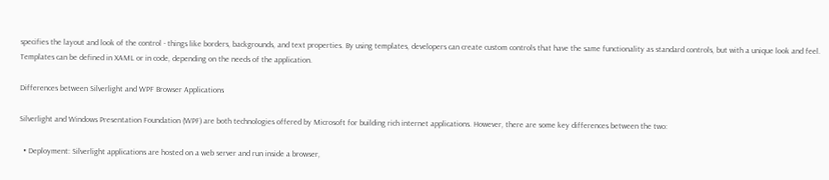specifies the layout and look of the control - things like borders, backgrounds, and text properties. By using templates, developers can create custom controls that have the same functionality as standard controls, but with a unique look and feel. Templates can be defined in XAML or in code, depending on the needs of the application.

Differences between Silverlight and WPF Browser Applications

Silverlight and Windows Presentation Foundation (WPF) are both technologies offered by Microsoft for building rich internet applications. However, there are some key differences between the two:

  • Deployment: Silverlight applications are hosted on a web server and run inside a browser,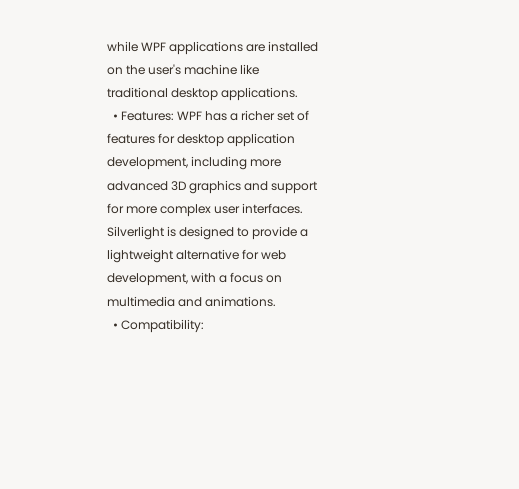while WPF applications are installed on the user's machine like traditional desktop applications.
  • Features: WPF has a richer set of features for desktop application development, including more advanced 3D graphics and support for more complex user interfaces. Silverlight is designed to provide a lightweight alternative for web development, with a focus on multimedia and animations.
  • Compatibility: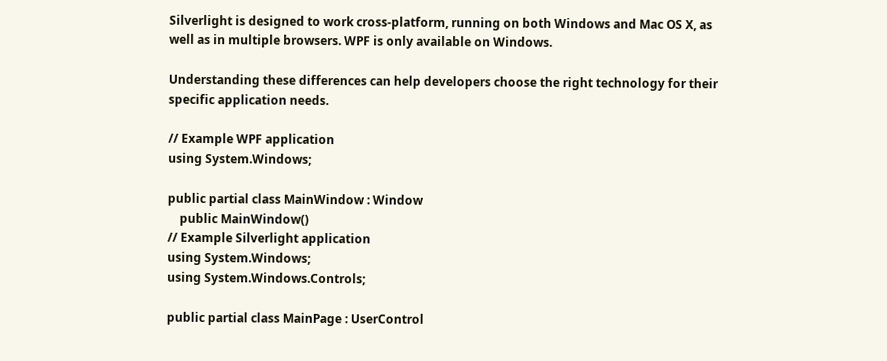Silverlight is designed to work cross-platform, running on both Windows and Mac OS X, as well as in multiple browsers. WPF is only available on Windows.

Understanding these differences can help developers choose the right technology for their specific application needs.

// Example WPF application
using System.Windows;

public partial class MainWindow : Window
    public MainWindow()
// Example Silverlight application
using System.Windows;
using System.Windows.Controls;

public partial class MainPage : UserControl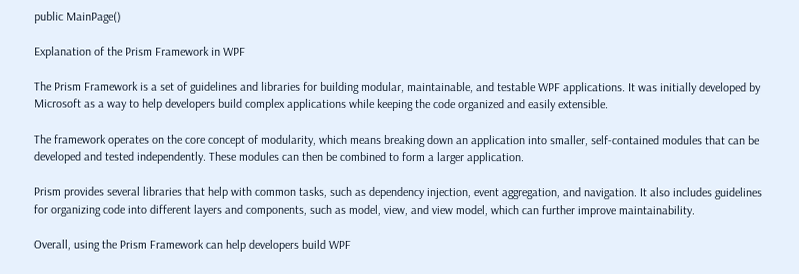public MainPage()

Explanation of the Prism Framework in WPF

The Prism Framework is a set of guidelines and libraries for building modular, maintainable, and testable WPF applications. It was initially developed by Microsoft as a way to help developers build complex applications while keeping the code organized and easily extensible.

The framework operates on the core concept of modularity, which means breaking down an application into smaller, self-contained modules that can be developed and tested independently. These modules can then be combined to form a larger application.

Prism provides several libraries that help with common tasks, such as dependency injection, event aggregation, and navigation. It also includes guidelines for organizing code into different layers and components, such as model, view, and view model, which can further improve maintainability.

Overall, using the Prism Framework can help developers build WPF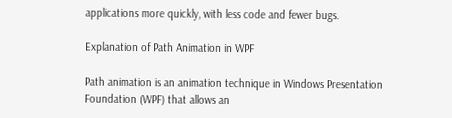applications more quickly, with less code and fewer bugs.

Explanation of Path Animation in WPF

Path animation is an animation technique in Windows Presentation Foundation (WPF) that allows an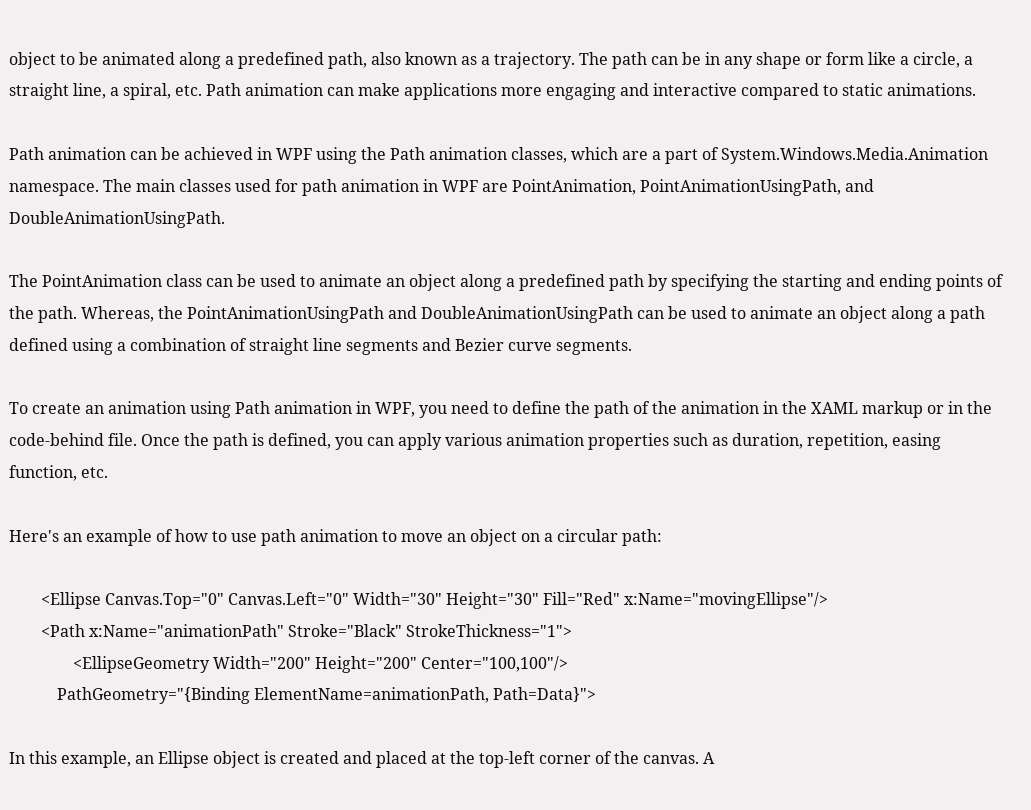object to be animated along a predefined path, also known as a trajectory. The path can be in any shape or form like a circle, a straight line, a spiral, etc. Path animation can make applications more engaging and interactive compared to static animations.

Path animation can be achieved in WPF using the Path animation classes, which are a part of System.Windows.Media.Animation namespace. The main classes used for path animation in WPF are PointAnimation, PointAnimationUsingPath, and DoubleAnimationUsingPath.

The PointAnimation class can be used to animate an object along a predefined path by specifying the starting and ending points of the path. Whereas, the PointAnimationUsingPath and DoubleAnimationUsingPath can be used to animate an object along a path defined using a combination of straight line segments and Bezier curve segments.

To create an animation using Path animation in WPF, you need to define the path of the animation in the XAML markup or in the code-behind file. Once the path is defined, you can apply various animation properties such as duration, repetition, easing function, etc.

Here's an example of how to use path animation to move an object on a circular path:

        <Ellipse Canvas.Top="0" Canvas.Left="0" Width="30" Height="30" Fill="Red" x:Name="movingEllipse"/>
        <Path x:Name="animationPath" Stroke="Black" StrokeThickness="1">
                <EllipseGeometry Width="200" Height="200" Center="100,100"/>
            PathGeometry="{Binding ElementName=animationPath, Path=Data}">

In this example, an Ellipse object is created and placed at the top-left corner of the canvas. A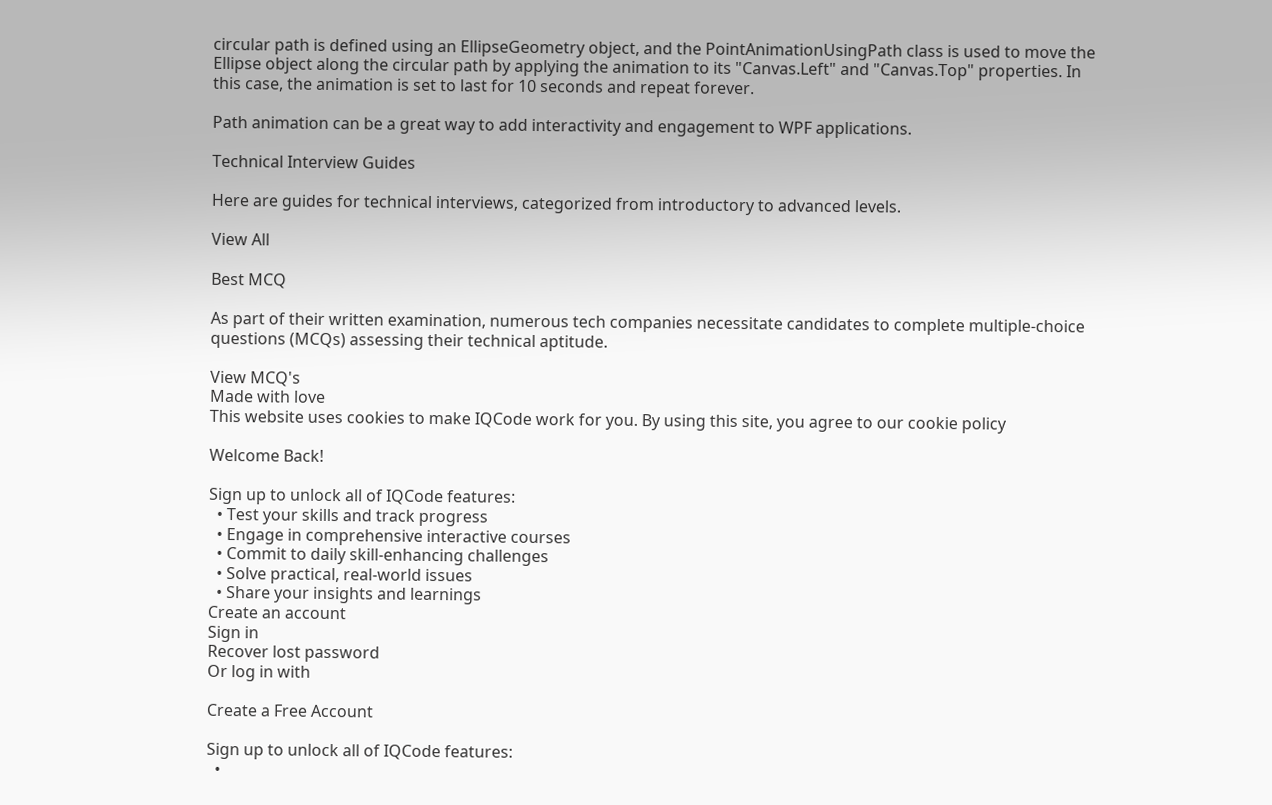circular path is defined using an EllipseGeometry object, and the PointAnimationUsingPath class is used to move the Ellipse object along the circular path by applying the animation to its "Canvas.Left" and "Canvas.Top" properties. In this case, the animation is set to last for 10 seconds and repeat forever.

Path animation can be a great way to add interactivity and engagement to WPF applications.

Technical Interview Guides

Here are guides for technical interviews, categorized from introductory to advanced levels.

View All

Best MCQ

As part of their written examination, numerous tech companies necessitate candidates to complete multiple-choice questions (MCQs) assessing their technical aptitude.

View MCQ's
Made with love
This website uses cookies to make IQCode work for you. By using this site, you agree to our cookie policy

Welcome Back!

Sign up to unlock all of IQCode features:
  • Test your skills and track progress
  • Engage in comprehensive interactive courses
  • Commit to daily skill-enhancing challenges
  • Solve practical, real-world issues
  • Share your insights and learnings
Create an account
Sign in
Recover lost password
Or log in with

Create a Free Account

Sign up to unlock all of IQCode features:
  •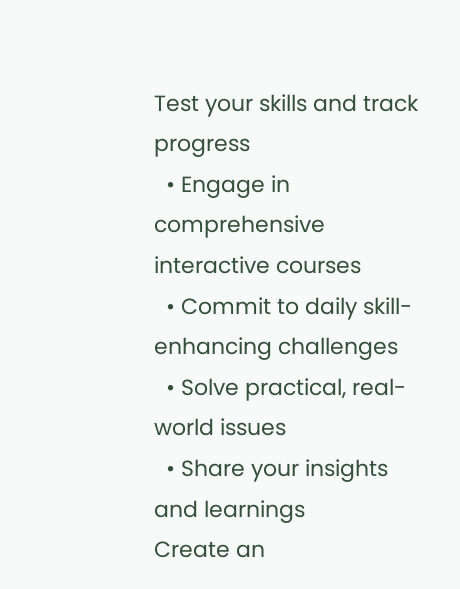Test your skills and track progress
  • Engage in comprehensive interactive courses
  • Commit to daily skill-enhancing challenges
  • Solve practical, real-world issues
  • Share your insights and learnings
Create an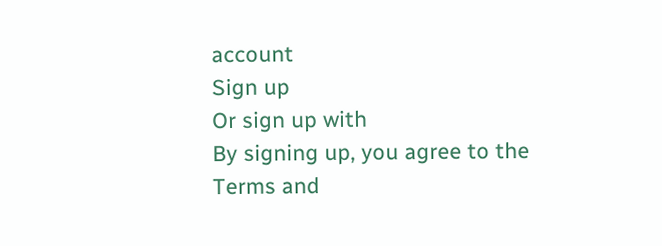account
Sign up
Or sign up with
By signing up, you agree to the Terms and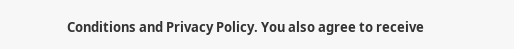Conditions and Privacy Policy. You also agree to receive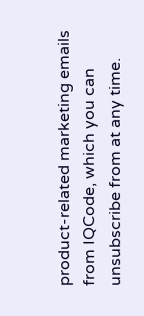product-related marketing emails from IQCode, which you can unsubscribe from at any time.